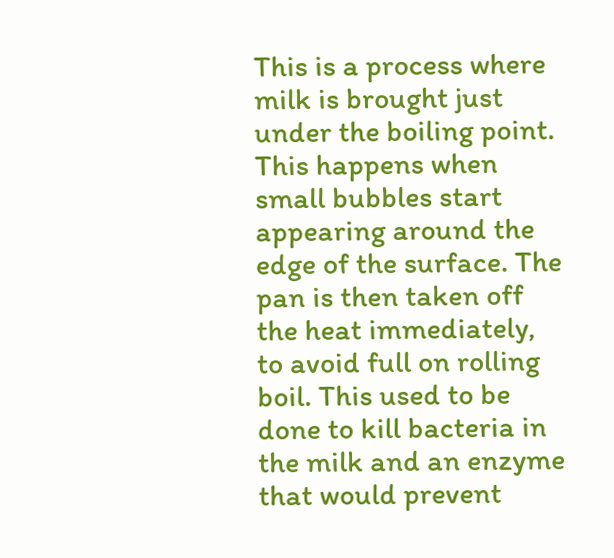This is a process where milk is brought just under the boiling point. This happens when small bubbles start appearing around the edge of the surface. The pan is then taken off the heat immediately, to avoid full on rolling boil. This used to be done to kill bacteria in the milk and an enzyme that would prevent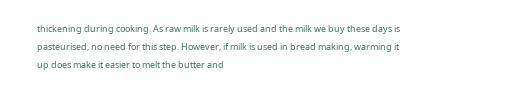thickening during cooking. As raw milk is rarely used and the milk we buy these days is pasteurised, no need for this step. However, if milk is used in bread making, warming it up does make it easier to melt the butter and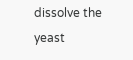dissolve the yeast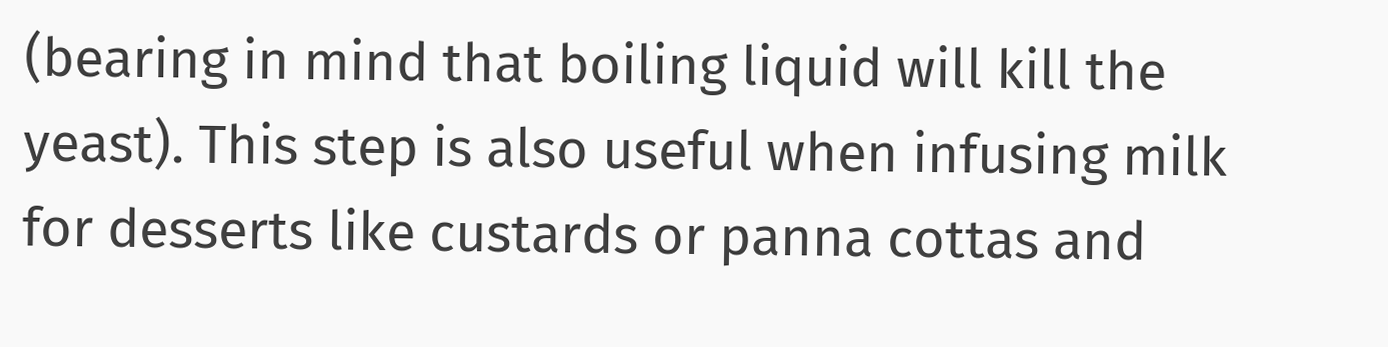(bearing in mind that boiling liquid will kill the yeast). This step is also useful when infusing milk for desserts like custards or panna cottas and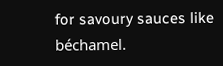for savoury sauces like béchamel.